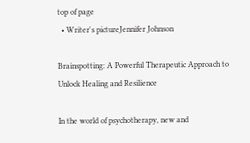top of page
  • Writer's pictureJennifer Johnson

Brainspotting: A Powerful Therapeutic Approach to Unlock Healing and Resilience

In the world of psychotherapy, new and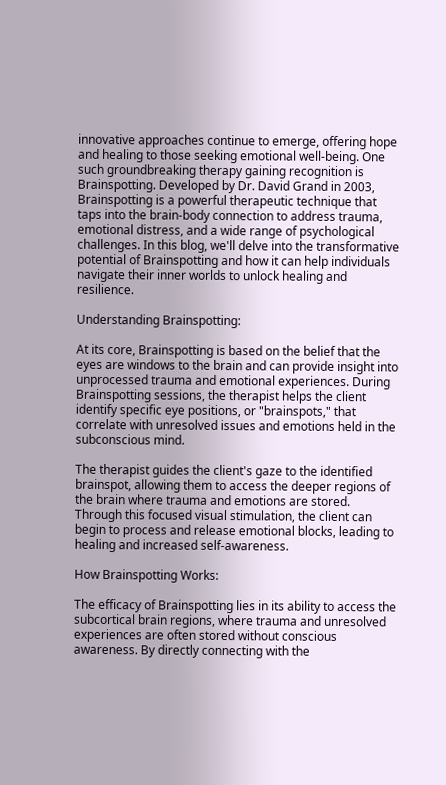innovative approaches continue to emerge, offering hope and healing to those seeking emotional well-being. One such groundbreaking therapy gaining recognition is Brainspotting. Developed by Dr. David Grand in 2003, Brainspotting is a powerful therapeutic technique that taps into the brain-body connection to address trauma, emotional distress, and a wide range of psychological challenges. In this blog, we'll delve into the transformative potential of Brainspotting and how it can help individuals navigate their inner worlds to unlock healing and resilience.

Understanding Brainspotting:

At its core, Brainspotting is based on the belief that the eyes are windows to the brain and can provide insight into unprocessed trauma and emotional experiences. During Brainspotting sessions, the therapist helps the client identify specific eye positions, or "brainspots," that correlate with unresolved issues and emotions held in the subconscious mind.

The therapist guides the client's gaze to the identified brainspot, allowing them to access the deeper regions of the brain where trauma and emotions are stored. Through this focused visual stimulation, the client can begin to process and release emotional blocks, leading to healing and increased self-awareness.

How Brainspotting Works:

The efficacy of Brainspotting lies in its ability to access the subcortical brain regions, where trauma and unresolved experiences are often stored without conscious awareness. By directly connecting with the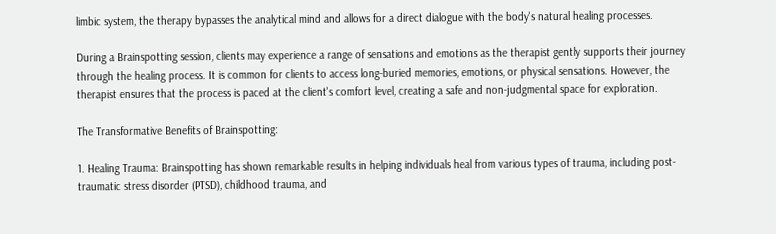limbic system, the therapy bypasses the analytical mind and allows for a direct dialogue with the body's natural healing processes.

During a Brainspotting session, clients may experience a range of sensations and emotions as the therapist gently supports their journey through the healing process. It is common for clients to access long-buried memories, emotions, or physical sensations. However, the therapist ensures that the process is paced at the client's comfort level, creating a safe and non-judgmental space for exploration.

The Transformative Benefits of Brainspotting:

1. Healing Trauma: Brainspotting has shown remarkable results in helping individuals heal from various types of trauma, including post-traumatic stress disorder (PTSD), childhood trauma, and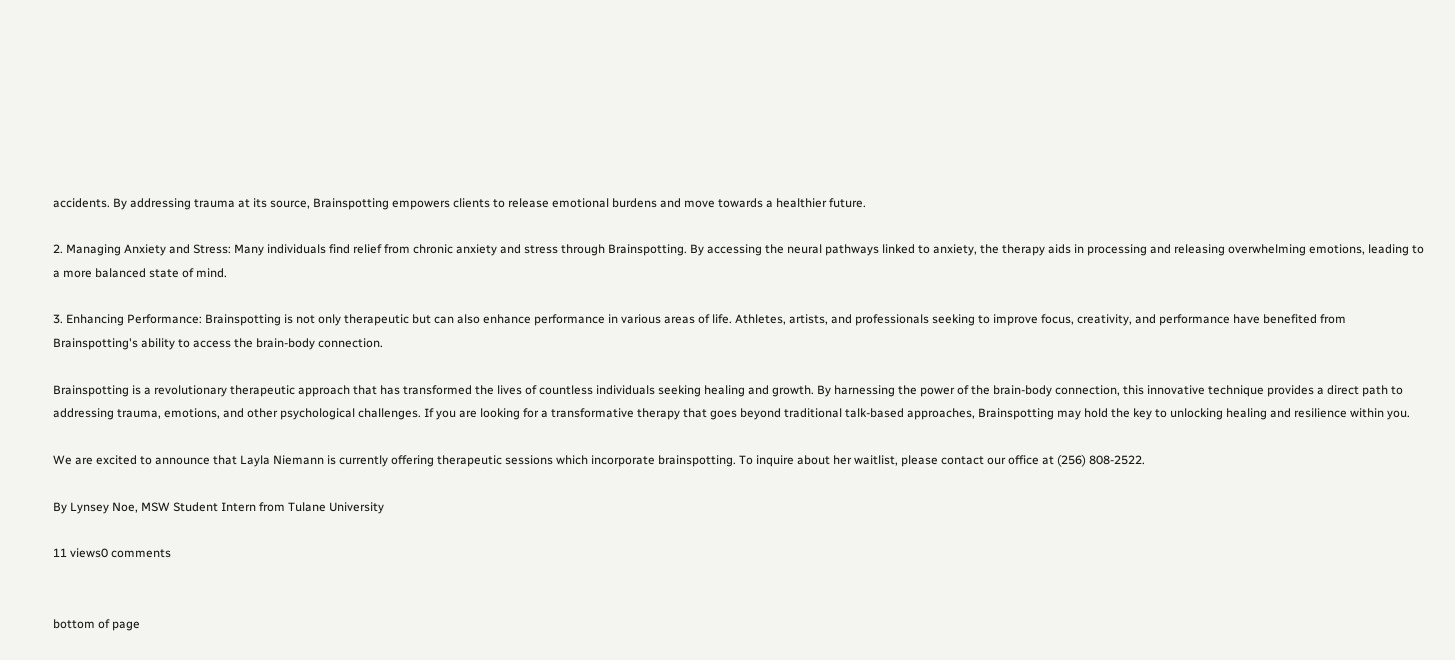accidents. By addressing trauma at its source, Brainspotting empowers clients to release emotional burdens and move towards a healthier future.

2. Managing Anxiety and Stress: Many individuals find relief from chronic anxiety and stress through Brainspotting. By accessing the neural pathways linked to anxiety, the therapy aids in processing and releasing overwhelming emotions, leading to a more balanced state of mind.

3. Enhancing Performance: Brainspotting is not only therapeutic but can also enhance performance in various areas of life. Athletes, artists, and professionals seeking to improve focus, creativity, and performance have benefited from Brainspotting's ability to access the brain-body connection.

Brainspotting is a revolutionary therapeutic approach that has transformed the lives of countless individuals seeking healing and growth. By harnessing the power of the brain-body connection, this innovative technique provides a direct path to addressing trauma, emotions, and other psychological challenges. If you are looking for a transformative therapy that goes beyond traditional talk-based approaches, Brainspotting may hold the key to unlocking healing and resilience within you.

We are excited to announce that Layla Niemann is currently offering therapeutic sessions which incorporate brainspotting. To inquire about her waitlist, please contact our office at (256) 808-2522.

By Lynsey Noe, MSW Student Intern from Tulane University

11 views0 comments


bottom of page